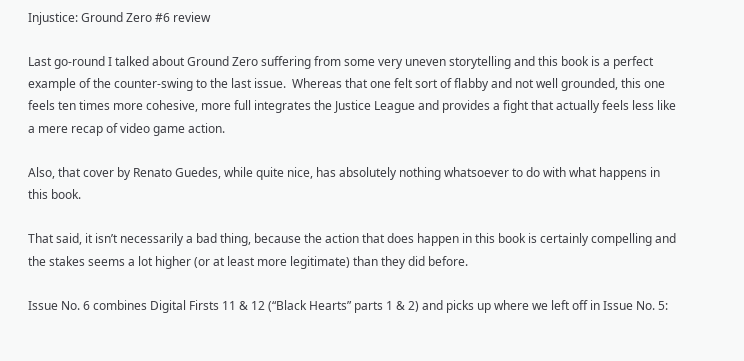Injustice: Ground Zero #6 review

Last go-round I talked about Ground Zero suffering from some very uneven storytelling and this book is a perfect example of the counter-swing to the last issue.  Whereas that one felt sort of flabby and not well grounded, this one feels ten times more cohesive, more full integrates the Justice League and provides a fight that actually feels less like a mere recap of video game action.

Also, that cover by Renato Guedes, while quite nice, has absolutely nothing whatsoever to do with what happens in this book.

That said, it isn’t necessarily a bad thing, because the action that does happen in this book is certainly compelling and the stakes seems a lot higher (or at least more legitimate) than they did before.

Issue No. 6 combines Digital Firsts 11 & 12 (“Black Hearts” parts 1 & 2) and picks up where we left off in Issue No. 5: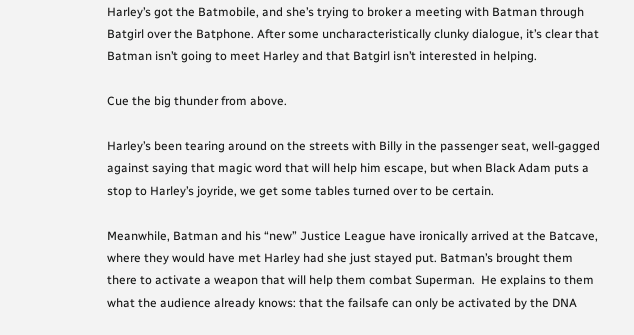Harley’s got the Batmobile, and she’s trying to broker a meeting with Batman through Batgirl over the Batphone. After some uncharacteristically clunky dialogue, it’s clear that Batman isn’t going to meet Harley and that Batgirl isn’t interested in helping.

Cue the big thunder from above.

Harley’s been tearing around on the streets with Billy in the passenger seat, well-gagged against saying that magic word that will help him escape, but when Black Adam puts a stop to Harley’s joyride, we get some tables turned over to be certain.

Meanwhile, Batman and his “new” Justice League have ironically arrived at the Batcave, where they would have met Harley had she just stayed put. Batman’s brought them there to activate a weapon that will help them combat Superman.  He explains to them what the audience already knows: that the failsafe can only be activated by the DNA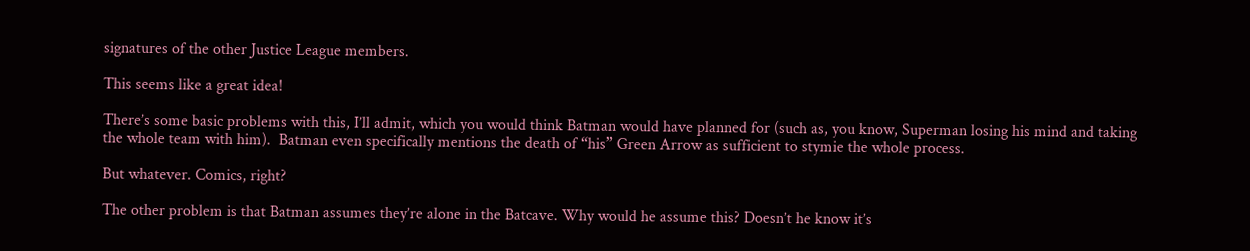signatures of the other Justice League members.

This seems like a great idea!

There’s some basic problems with this, I’ll admit, which you would think Batman would have planned for (such as, you know, Superman losing his mind and taking the whole team with him).  Batman even specifically mentions the death of “his” Green Arrow as sufficient to stymie the whole process.

But whatever. Comics, right?

The other problem is that Batman assumes they’re alone in the Batcave. Why would he assume this? Doesn’t he know it’s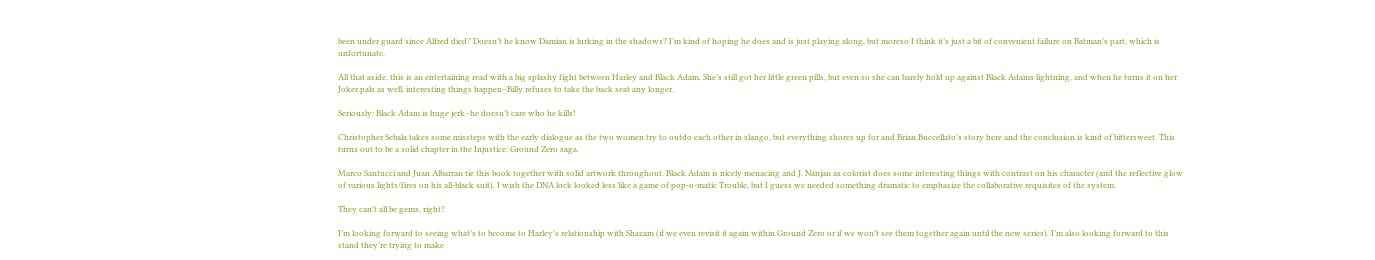been under guard since Alfred died? Doesn’t he know Damian is lurking in the shadows? I’m kind of hoping he does and is just playing along, but moreso I think it’s just a bit of convenient failure on Batman’s part, which is unfortunate.

All that aside, this is an entertaining read with a big splashy fight between Harley and Black Adam. She’s still got her little green pills, but even so she can barely hold up against Black Adams lightning, and when he turns it on her Joker pals as well, interesting things happen–Billy refuses to take the back seat any longer.

Seriously: Black Adam is huge jerk–he doesn’t care who he kills!

Christopher Sebala takes some missteps with the early dialogue as the two women try to outdo each other in slango, but everything shores up for and Brian Buccellato’s story here and the conclusion is kind of bittersweet. This turns out to be a solid chapter in the Injustice: Ground Zero saga.

Marco Santucci and Juan Albarran tie this book together with solid artwork throughout. Black Adam is nicely menacing and J. Nanjan as colorist does some interesting things with contrast on his character (and the reflective glow of various lights/fires on his all-black suit). I wish the DNA lock looked less like a game of pop-o-matic Trouble, but I guess we needed something dramatic to emphasize the collaborative requisites of the system.

They can’t all be gems, right?

I’m looking forward to seeing what’s to become to Harley’s relationship with Shazam (if we even revisit it again within Ground Zero or if we won’t see them together again until the new series). I’m also looking forward to this stand they’re trying to make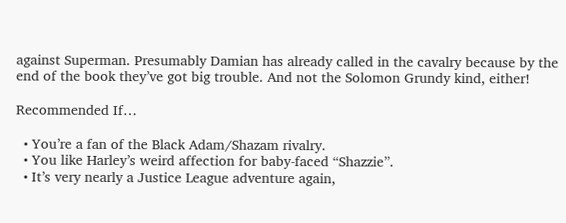against Superman. Presumably Damian has already called in the cavalry because by the end of the book they’ve got big trouble. And not the Solomon Grundy kind, either!

Recommended If…

  • You’re a fan of the Black Adam/Shazam rivalry.
  • You like Harley’s weird affection for baby-faced “Shazzie”.
  • It’s very nearly a Justice League adventure again,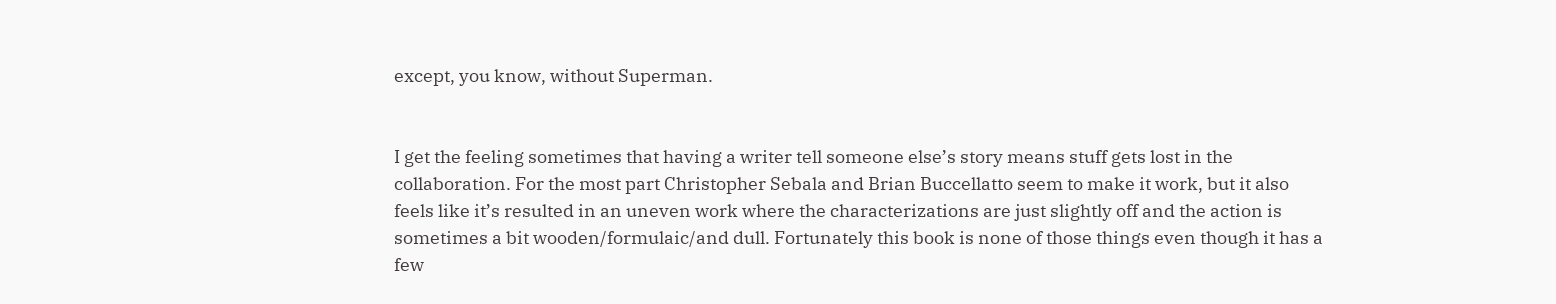except, you know, without Superman.


I get the feeling sometimes that having a writer tell someone else’s story means stuff gets lost in the collaboration. For the most part Christopher Sebala and Brian Buccellatto seem to make it work, but it also feels like it’s resulted in an uneven work where the characterizations are just slightly off and the action is sometimes a bit wooden/formulaic/and dull. Fortunately this book is none of those things even though it has a few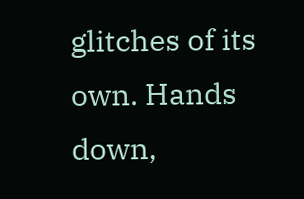glitches of its own. Hands down,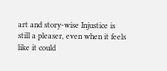art and story-wise Injustice is still a pleaser, even when it feels like it could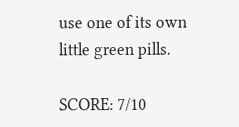use one of its own little green pills.

SCORE: 7/10